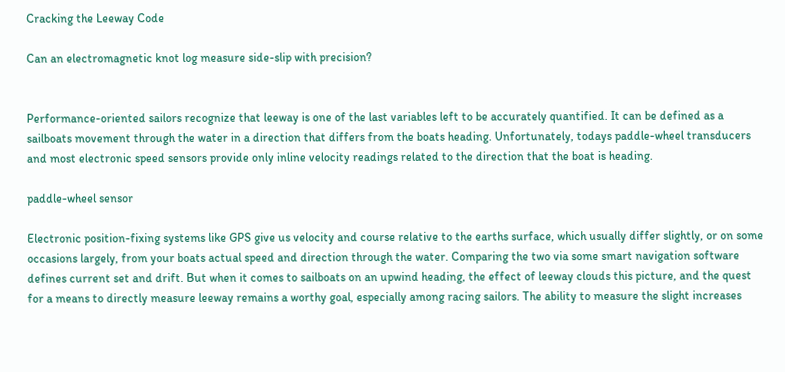Cracking the Leeway Code

Can an electromagnetic knot log measure side-slip with precision?


Performance-oriented sailors recognize that leeway is one of the last variables left to be accurately quantified. It can be defined as a sailboats movement through the water in a direction that differs from the boats heading. Unfortunately, todays paddle-wheel transducers and most electronic speed sensors provide only inline velocity readings related to the direction that the boat is heading.

paddle-wheel sensor

Electronic position-fixing systems like GPS give us velocity and course relative to the earths surface, which usually differ slightly, or on some occasions largely, from your boats actual speed and direction through the water. Comparing the two via some smart navigation software defines current set and drift. But when it comes to sailboats on an upwind heading, the effect of leeway clouds this picture, and the quest for a means to directly measure leeway remains a worthy goal, especially among racing sailors. The ability to measure the slight increases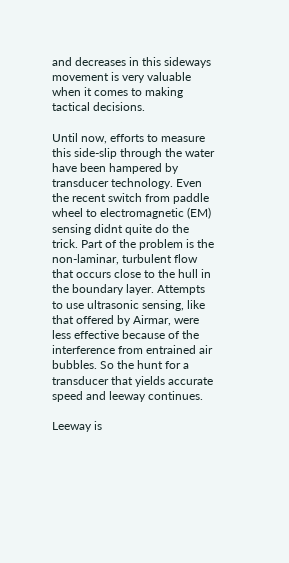and decreases in this sideways movement is very valuable when it comes to making tactical decisions.

Until now, efforts to measure this side-slip through the water have been hampered by transducer technology. Even the recent switch from paddle wheel to electromagnetic (EM) sensing didnt quite do the trick. Part of the problem is the non-laminar, turbulent flow that occurs close to the hull in the boundary layer. Attempts to use ultrasonic sensing, like that offered by Airmar, were less effective because of the interference from entrained air bubbles. So the hunt for a transducer that yields accurate speed and leeway continues.

Leeway is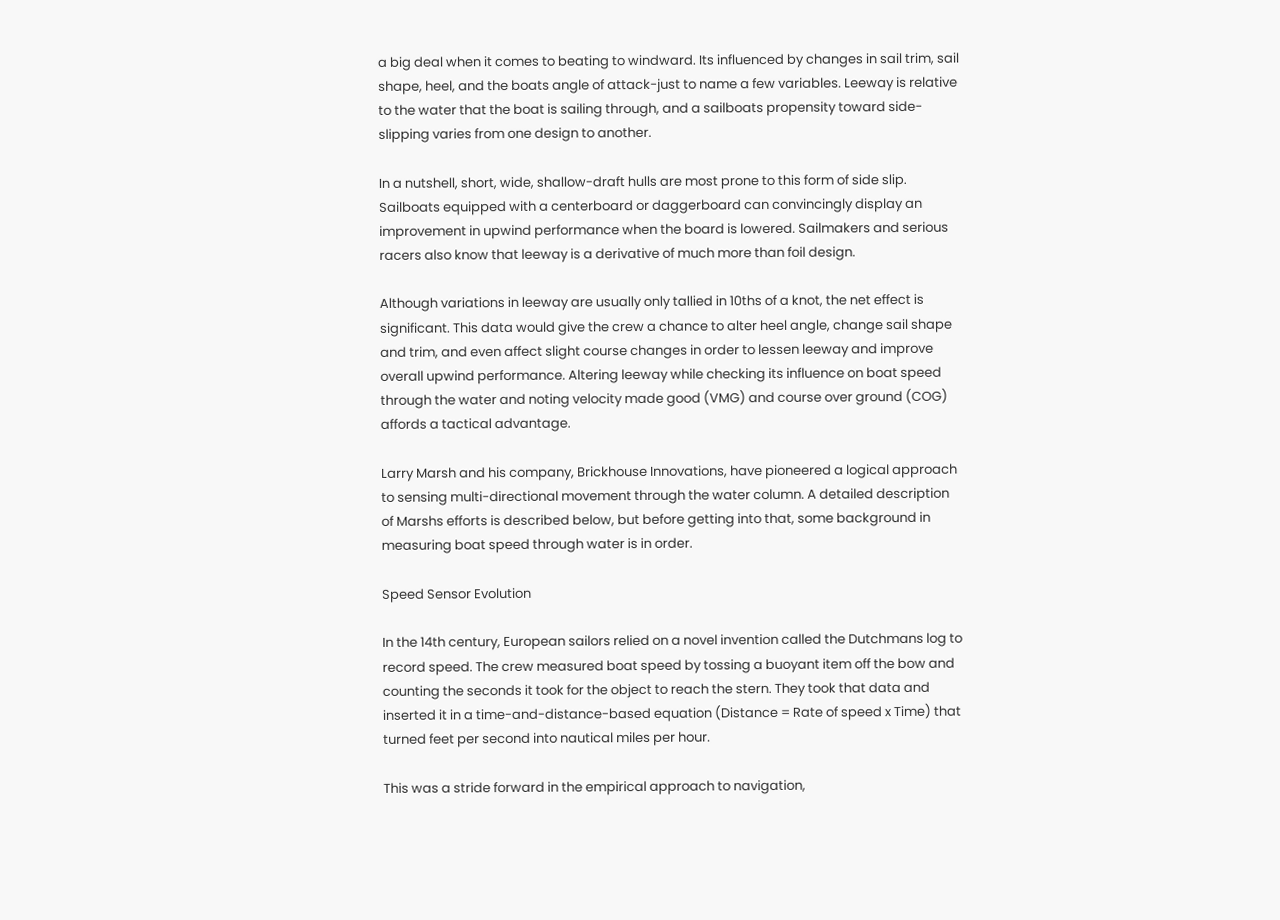a big deal when it comes to beating to windward. Its influenced by changes in sail trim, sail shape, heel, and the boats angle of attack-just to name a few variables. Leeway is relative to the water that the boat is sailing through, and a sailboats propensity toward side-slipping varies from one design to another.

In a nutshell, short, wide, shallow-draft hulls are most prone to this form of side slip. Sailboats equipped with a centerboard or daggerboard can convincingly display an improvement in upwind performance when the board is lowered. Sailmakers and serious racers also know that leeway is a derivative of much more than foil design.

Although variations in leeway are usually only tallied in 10ths of a knot, the net effect is significant. This data would give the crew a chance to alter heel angle, change sail shape and trim, and even affect slight course changes in order to lessen leeway and improve overall upwind performance. Altering leeway while checking its influence on boat speed through the water and noting velocity made good (VMG) and course over ground (COG) affords a tactical advantage.

Larry Marsh and his company, Brickhouse Innovations, have pioneered a logical approach to sensing multi-directional movement through the water column. A detailed description of Marshs efforts is described below, but before getting into that, some background in measuring boat speed through water is in order.

Speed Sensor Evolution

In the 14th century, European sailors relied on a novel invention called the Dutchmans log to record speed. The crew measured boat speed by tossing a buoyant item off the bow and counting the seconds it took for the object to reach the stern. They took that data and inserted it in a time-and-distance-based equation (Distance = Rate of speed x Time) that turned feet per second into nautical miles per hour.

This was a stride forward in the empirical approach to navigation,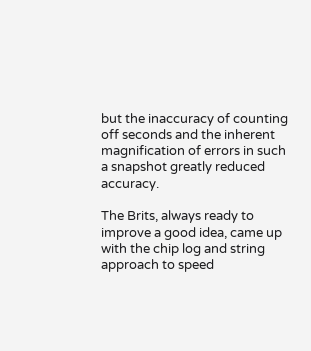but the inaccuracy of counting off seconds and the inherent magnification of errors in such a snapshot greatly reduced accuracy.

The Brits, always ready to improve a good idea, came up with the chip log and string approach to speed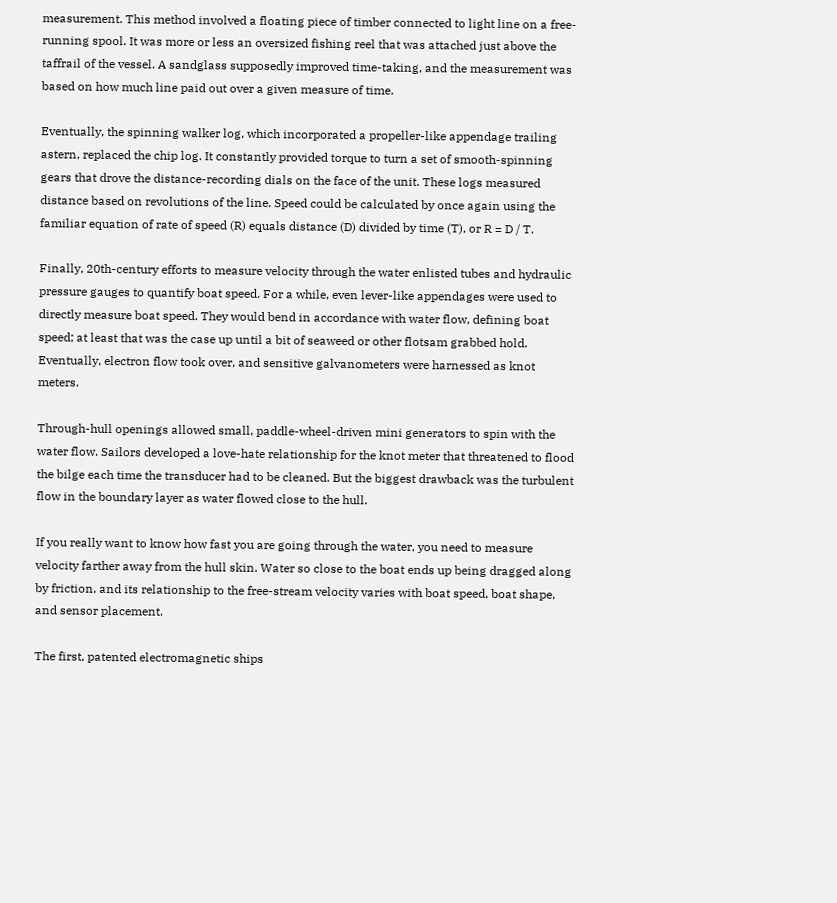measurement. This method involved a floating piece of timber connected to light line on a free-running spool. It was more or less an oversized fishing reel that was attached just above the taffrail of the vessel. A sandglass supposedly improved time-taking, and the measurement was based on how much line paid out over a given measure of time.

Eventually, the spinning walker log, which incorporated a propeller-like appendage trailing astern, replaced the chip log. It constantly provided torque to turn a set of smooth-spinning gears that drove the distance-recording dials on the face of the unit. These logs measured distance based on revolutions of the line. Speed could be calculated by once again using the familiar equation of rate of speed (R) equals distance (D) divided by time (T), or R = D / T.

Finally, 20th-century efforts to measure velocity through the water enlisted tubes and hydraulic pressure gauges to quantify boat speed. For a while, even lever-like appendages were used to directly measure boat speed. They would bend in accordance with water flow, defining boat speed; at least that was the case up until a bit of seaweed or other flotsam grabbed hold. Eventually, electron flow took over, and sensitive galvanometers were harnessed as knot meters.

Through-hull openings allowed small, paddle-wheel-driven mini generators to spin with the water flow. Sailors developed a love-hate relationship for the knot meter that threatened to flood the bilge each time the transducer had to be cleaned. But the biggest drawback was the turbulent flow in the boundary layer as water flowed close to the hull.

If you really want to know how fast you are going through the water, you need to measure velocity farther away from the hull skin. Water so close to the boat ends up being dragged along by friction, and its relationship to the free-stream velocity varies with boat speed, boat shape, and sensor placement.

The first, patented electromagnetic ships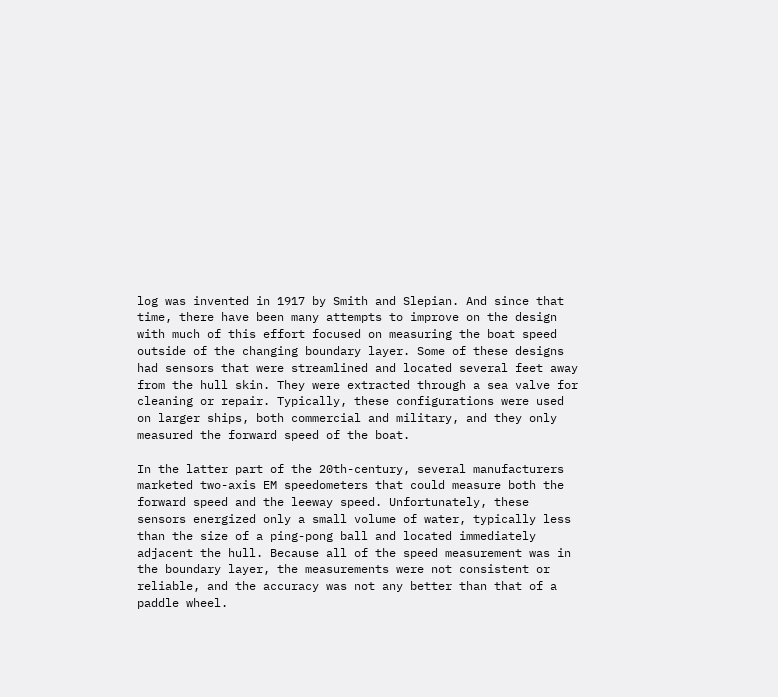log was invented in 1917 by Smith and Slepian. And since that time, there have been many attempts to improve on the design with much of this effort focused on measuring the boat speed outside of the changing boundary layer. Some of these designs had sensors that were streamlined and located several feet away from the hull skin. They were extracted through a sea valve for cleaning or repair. Typically, these configurations were used on larger ships, both commercial and military, and they only measured the forward speed of the boat.

In the latter part of the 20th-century, several manufacturers marketed two-axis EM speedometers that could measure both the forward speed and the leeway speed. Unfortunately, these sensors energized only a small volume of water, typically less than the size of a ping-pong ball and located immediately adjacent the hull. Because all of the speed measurement was in the boundary layer, the measurements were not consistent or reliable, and the accuracy was not any better than that of a paddle wheel.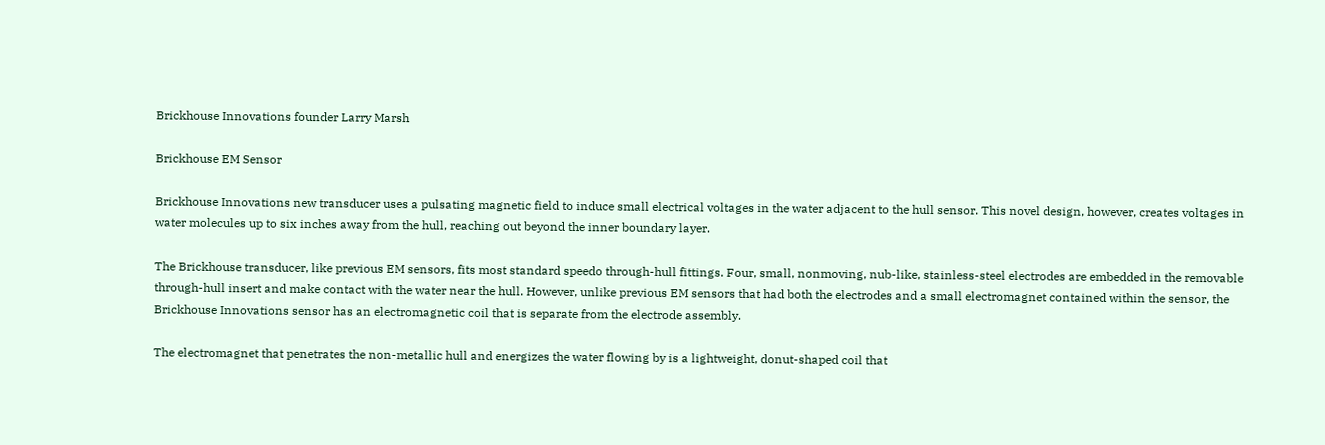Brickhouse Innovations founder Larry Marsh

Brickhouse EM Sensor

Brickhouse Innovations new transducer uses a pulsating magnetic field to induce small electrical voltages in the water adjacent to the hull sensor. This novel design, however, creates voltages in water molecules up to six inches away from the hull, reaching out beyond the inner boundary layer.

The Brickhouse transducer, like previous EM sensors, fits most standard speedo through-hull fittings. Four, small, nonmoving, nub-like, stainless-steel electrodes are embedded in the removable through-hull insert and make contact with the water near the hull. However, unlike previous EM sensors that had both the electrodes and a small electromagnet contained within the sensor, the Brickhouse Innovations sensor has an electromagnetic coil that is separate from the electrode assembly.

The electromagnet that penetrates the non-metallic hull and energizes the water flowing by is a lightweight, donut-shaped coil that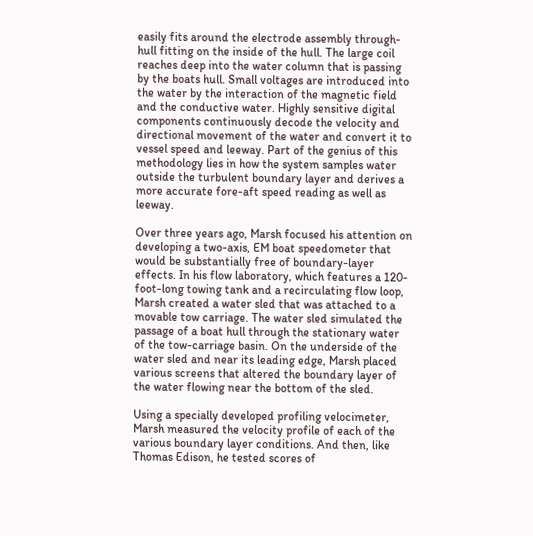easily fits around the electrode assembly through-hull fitting on the inside of the hull. The large coil reaches deep into the water column that is passing by the boats hull. Small voltages are introduced into the water by the interaction of the magnetic field and the conductive water. Highly sensitive digital components continuously decode the velocity and directional movement of the water and convert it to vessel speed and leeway. Part of the genius of this methodology lies in how the system samples water outside the turbulent boundary layer and derives a more accurate fore-aft speed reading as well as leeway.

Over three years ago, Marsh focused his attention on developing a two-axis, EM boat speedometer that would be substantially free of boundary-layer effects. In his flow laboratory, which features a 120-foot-long towing tank and a recirculating flow loop, Marsh created a water sled that was attached to a movable tow carriage. The water sled simulated the passage of a boat hull through the stationary water of the tow-carriage basin. On the underside of the water sled and near its leading edge, Marsh placed various screens that altered the boundary layer of the water flowing near the bottom of the sled.

Using a specially developed profiling velocimeter, Marsh measured the velocity profile of each of the various boundary layer conditions. And then, like Thomas Edison, he tested scores of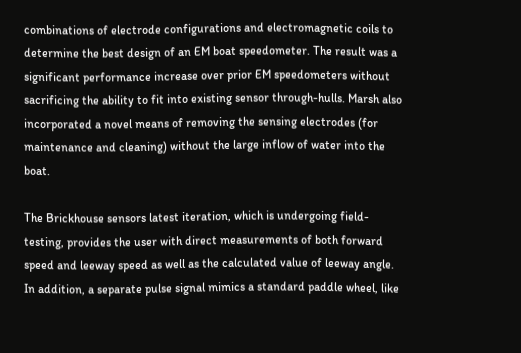combinations of electrode configurations and electromagnetic coils to determine the best design of an EM boat speedometer. The result was a significant performance increase over prior EM speedometers without sacrificing the ability to fit into existing sensor through-hulls. Marsh also incorporated a novel means of removing the sensing electrodes (for maintenance and cleaning) without the large inflow of water into the boat.

The Brickhouse sensors latest iteration, which is undergoing field-testing, provides the user with direct measurements of both forward speed and leeway speed as well as the calculated value of leeway angle. In addition, a separate pulse signal mimics a standard paddle wheel, like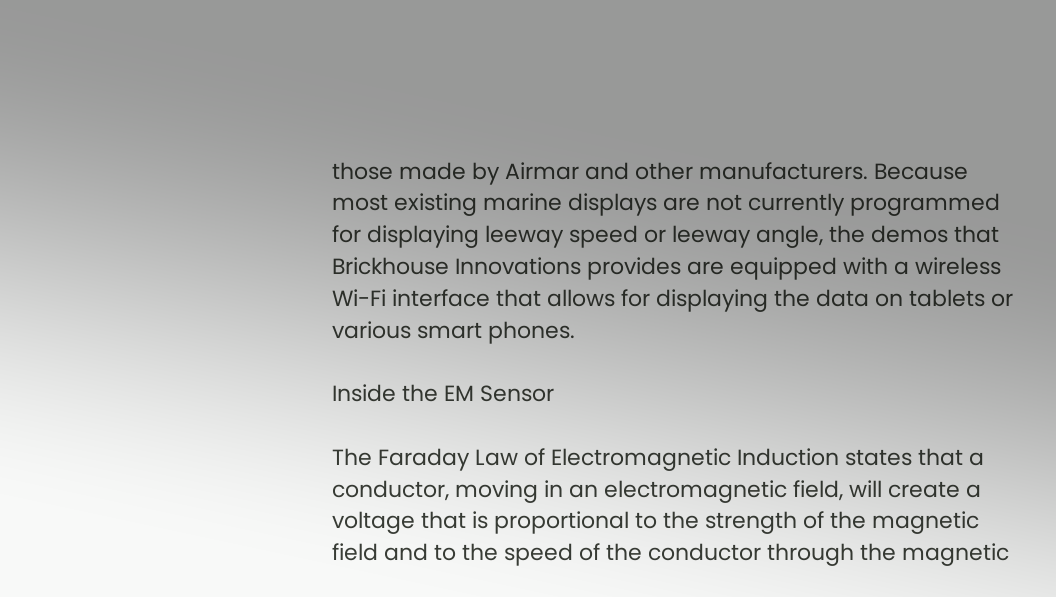those made by Airmar and other manufacturers. Because most existing marine displays are not currently programmed for displaying leeway speed or leeway angle, the demos that Brickhouse Innovations provides are equipped with a wireless Wi-Fi interface that allows for displaying the data on tablets or various smart phones.

Inside the EM Sensor

The Faraday Law of Electromagnetic Induction states that a conductor, moving in an electromagnetic field, will create a voltage that is proportional to the strength of the magnetic field and to the speed of the conductor through the magnetic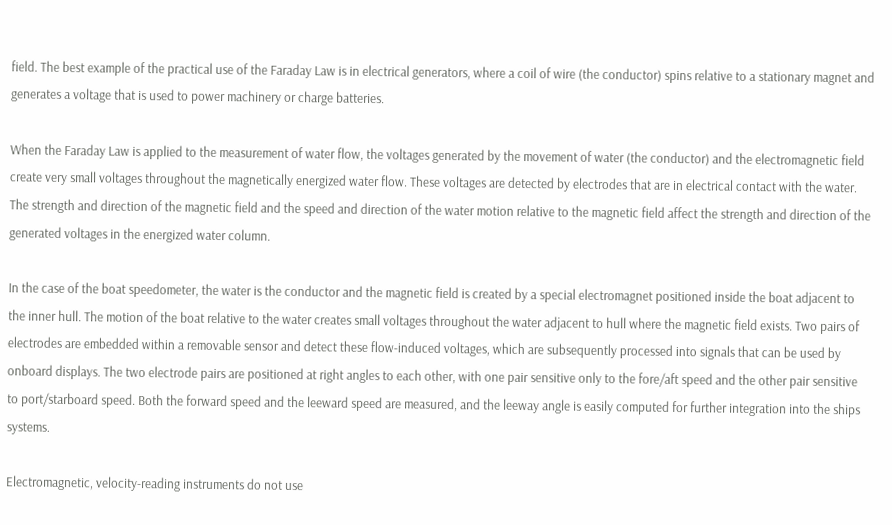field. The best example of the practical use of the Faraday Law is in electrical generators, where a coil of wire (the conductor) spins relative to a stationary magnet and generates a voltage that is used to power machinery or charge batteries.

When the Faraday Law is applied to the measurement of water flow, the voltages generated by the movement of water (the conductor) and the electromagnetic field create very small voltages throughout the magnetically energized water flow. These voltages are detected by electrodes that are in electrical contact with the water. The strength and direction of the magnetic field and the speed and direction of the water motion relative to the magnetic field affect the strength and direction of the generated voltages in the energized water column.

In the case of the boat speedometer, the water is the conductor and the magnetic field is created by a special electromagnet positioned inside the boat adjacent to the inner hull. The motion of the boat relative to the water creates small voltages throughout the water adjacent to hull where the magnetic field exists. Two pairs of electrodes are embedded within a removable sensor and detect these flow-induced voltages, which are subsequently processed into signals that can be used by onboard displays. The two electrode pairs are positioned at right angles to each other, with one pair sensitive only to the fore/aft speed and the other pair sensitive to port/starboard speed. Both the forward speed and the leeward speed are measured, and the leeway angle is easily computed for further integration into the ships systems.

Electromagnetic, velocity-reading instruments do not use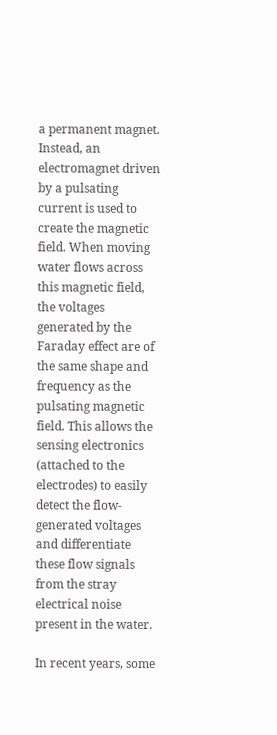a permanent magnet. Instead, an electromagnet driven by a pulsating current is used to create the magnetic field. When moving water flows across this magnetic field, the voltages generated by the Faraday effect are of the same shape and frequency as the pulsating magnetic field. This allows the sensing electronics (attached to the electrodes) to easily detect the flow-generated voltages and differentiate these flow signals from the stray electrical noise present in the water.

In recent years, some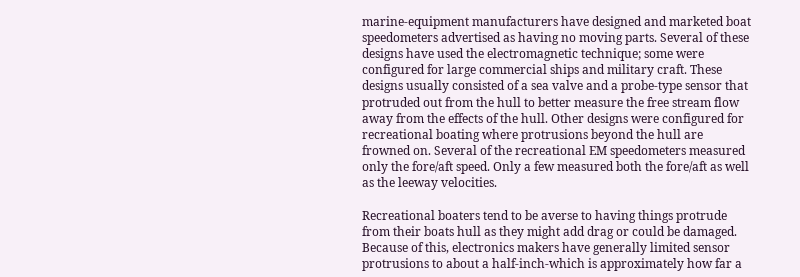marine-equipment manufacturers have designed and marketed boat speedometers advertised as having no moving parts. Several of these designs have used the electromagnetic technique; some were configured for large commercial ships and military craft. These designs usually consisted of a sea valve and a probe-type sensor that protruded out from the hull to better measure the free stream flow away from the effects of the hull. Other designs were configured for recreational boating where protrusions beyond the hull are frowned on. Several of the recreational EM speedometers measured only the fore/aft speed. Only a few measured both the fore/aft as well as the leeway velocities.

Recreational boaters tend to be averse to having things protrude from their boats hull as they might add drag or could be damaged. Because of this, electronics makers have generally limited sensor protrusions to about a half-inch-which is approximately how far a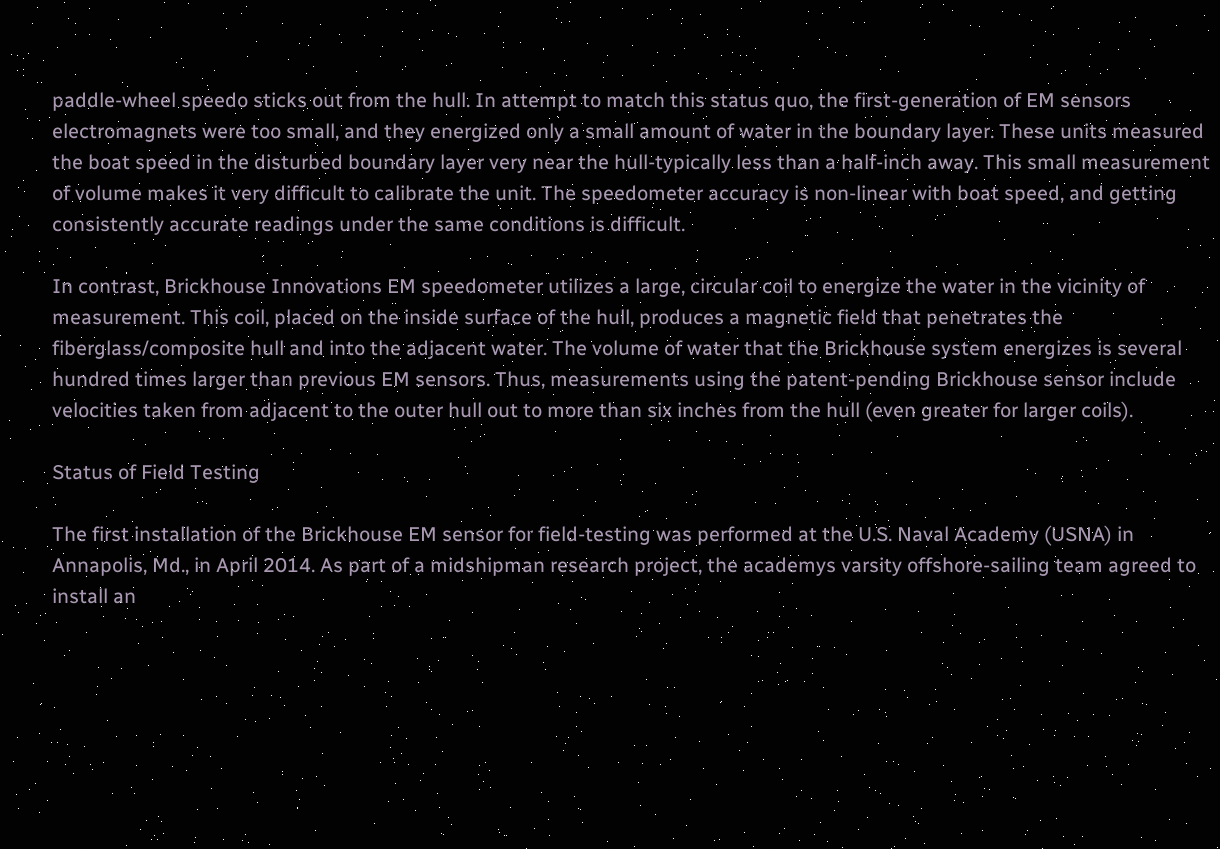paddle-wheel speedo sticks out from the hull. In attempt to match this status quo, the first-generation of EM sensors electromagnets were too small, and they energized only a small amount of water in the boundary layer. These units measured the boat speed in the disturbed boundary layer very near the hull-typically less than a half-inch away. This small measurement of volume makes it very difficult to calibrate the unit. The speedometer accuracy is non-linear with boat speed, and getting consistently accurate readings under the same conditions is difficult.

In contrast, Brickhouse Innovations EM speedometer utilizes a large, circular coil to energize the water in the vicinity of measurement. This coil, placed on the inside surface of the hull, produces a magnetic field that penetrates the fiberglass/composite hull and into the adjacent water. The volume of water that the Brickhouse system energizes is several hundred times larger than previous EM sensors. Thus, measurements using the patent-pending Brickhouse sensor include velocities taken from adjacent to the outer hull out to more than six inches from the hull (even greater for larger coils).

Status of Field Testing

The first installation of the Brickhouse EM sensor for field-testing was performed at the U.S. Naval Academy (USNA) in Annapolis, Md., in April 2014. As part of a midshipman research project, the academys varsity offshore-sailing team agreed to install an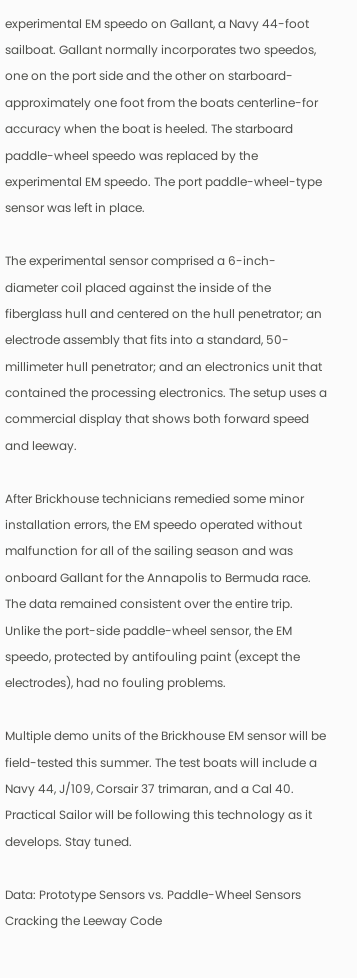experimental EM speedo on Gallant, a Navy 44-foot sailboat. Gallant normally incorporates two speedos, one on the port side and the other on starboard-approximately one foot from the boats centerline-for accuracy when the boat is heeled. The starboard paddle-wheel speedo was replaced by the experimental EM speedo. The port paddle-wheel-type sensor was left in place.

The experimental sensor comprised a 6-inch-diameter coil placed against the inside of the fiberglass hull and centered on the hull penetrator; an electrode assembly that fits into a standard, 50-millimeter hull penetrator; and an electronics unit that contained the processing electronics. The setup uses a commercial display that shows both forward speed and leeway.

After Brickhouse technicians remedied some minor installation errors, the EM speedo operated without malfunction for all of the sailing season and was onboard Gallant for the Annapolis to Bermuda race. The data remained consistent over the entire trip. Unlike the port-side paddle-wheel sensor, the EM speedo, protected by antifouling paint (except the electrodes), had no fouling problems.

Multiple demo units of the Brickhouse EM sensor will be field-tested this summer. The test boats will include a Navy 44, J/109, Corsair 37 trimaran, and a Cal 40. Practical Sailor will be following this technology as it develops. Stay tuned.

Data: Prototype Sensors vs. Paddle-Wheel Sensors
Cracking the Leeway Code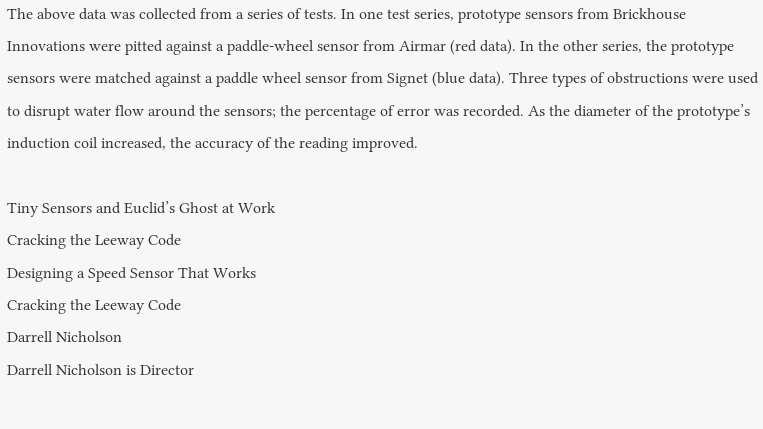The above data was collected from a series of tests. In one test series, prototype sensors from Brickhouse Innovations were pitted against a paddle-wheel sensor from Airmar (red data). In the other series, the prototype sensors were matched against a paddle wheel sensor from Signet (blue data). Three types of obstructions were used to disrupt water flow around the sensors; the percentage of error was recorded. As the diameter of the prototype’s induction coil increased, the accuracy of the reading improved.

Tiny Sensors and Euclid’s Ghost at Work
Cracking the Leeway Code
Designing a Speed Sensor That Works
Cracking the Leeway Code
Darrell Nicholson
Darrell Nicholson is Director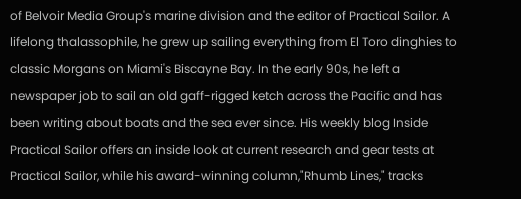of Belvoir Media Group's marine division and the editor of Practical Sailor. A lifelong thalassophile, he grew up sailing everything from El Toro dinghies to classic Morgans on Miami's Biscayne Bay. In the early 90s, he left a newspaper job to sail an old gaff-rigged ketch across the Pacific and has been writing about boats and the sea ever since. His weekly blog Inside Practical Sailor offers an inside look at current research and gear tests at Practical Sailor, while his award-winning column,"Rhumb Lines," tracks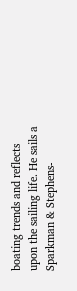boating trends and reflects upon the sailing life. He sails a Sparkman & Stephens-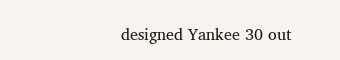designed Yankee 30 out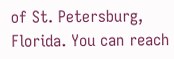of St. Petersburg, Florida. You can reach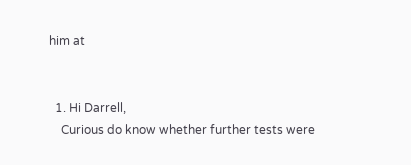him at


  1. Hi Darrell,
    Curious do know whether further tests were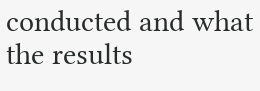conducted and what the results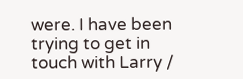were. I have been trying to get in touch with Larry /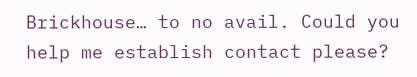Brickhouse… to no avail. Could you help me establish contact please?